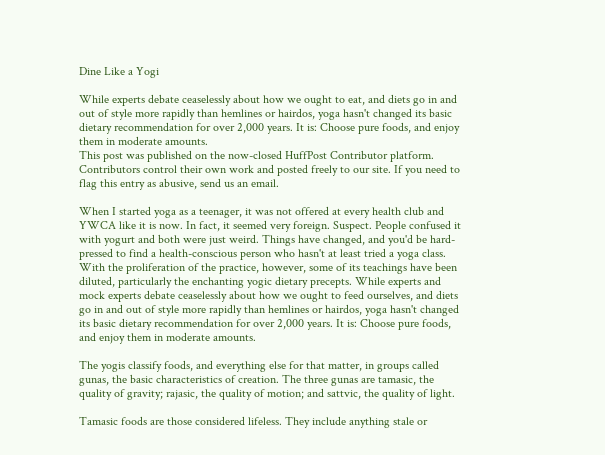Dine Like a Yogi

While experts debate ceaselessly about how we ought to eat, and diets go in and out of style more rapidly than hemlines or hairdos, yoga hasn't changed its basic dietary recommendation for over 2,000 years. It is: Choose pure foods, and enjoy them in moderate amounts.
This post was published on the now-closed HuffPost Contributor platform. Contributors control their own work and posted freely to our site. If you need to flag this entry as abusive, send us an email.

When I started yoga as a teenager, it was not offered at every health club and YWCA like it is now. In fact, it seemed very foreign. Suspect. People confused it with yogurt and both were just weird. Things have changed, and you'd be hard-pressed to find a health-conscious person who hasn't at least tried a yoga class. With the proliferation of the practice, however, some of its teachings have been diluted, particularly the enchanting yogic dietary precepts. While experts and mock experts debate ceaselessly about how we ought to feed ourselves, and diets go in and out of style more rapidly than hemlines or hairdos, yoga hasn't changed its basic dietary recommendation for over 2,000 years. It is: Choose pure foods, and enjoy them in moderate amounts.

The yogis classify foods, and everything else for that matter, in groups called gunas, the basic characteristics of creation. The three gunas are tamasic, the quality of gravity; rajasic, the quality of motion; and sattvic, the quality of light.

Tamasic foods are those considered lifeless. They include anything stale or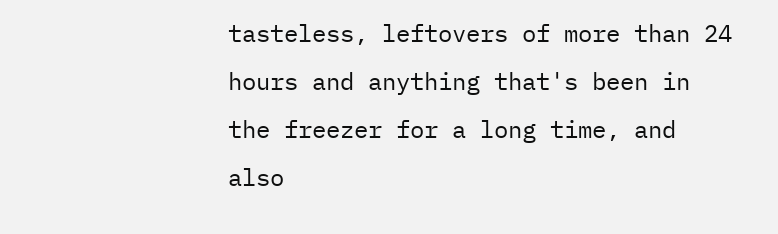tasteless, leftovers of more than 24 hours and anything that's been in the freezer for a long time, and also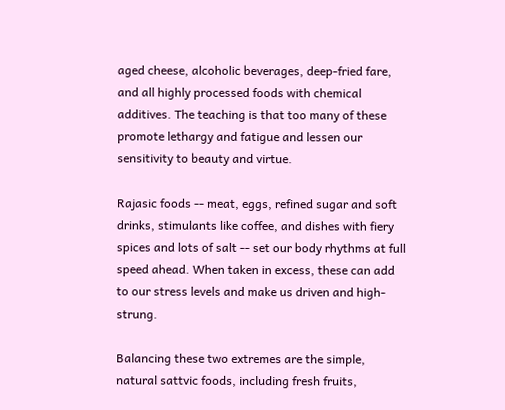aged cheese, alcoholic beverages, deep-fried fare, and all highly processed foods with chemical additives. The teaching is that too many of these promote lethargy and fatigue and lessen our sensitivity to beauty and virtue.

Rajasic foods -- meat, eggs, refined sugar and soft drinks, stimulants like coffee, and dishes with fiery spices and lots of salt -- set our body rhythms at full speed ahead. When taken in excess, these can add to our stress levels and make us driven and high-strung.

Balancing these two extremes are the simple, natural sattvic foods, including fresh fruits,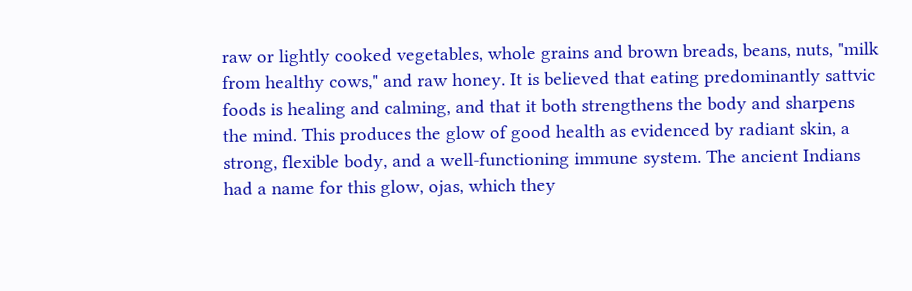raw or lightly cooked vegetables, whole grains and brown breads, beans, nuts, "milk from healthy cows," and raw honey. It is believed that eating predominantly sattvic foods is healing and calming, and that it both strengthens the body and sharpens the mind. This produces the glow of good health as evidenced by radiant skin, a strong, flexible body, and a well-functioning immune system. The ancient Indians had a name for this glow, ojas, which they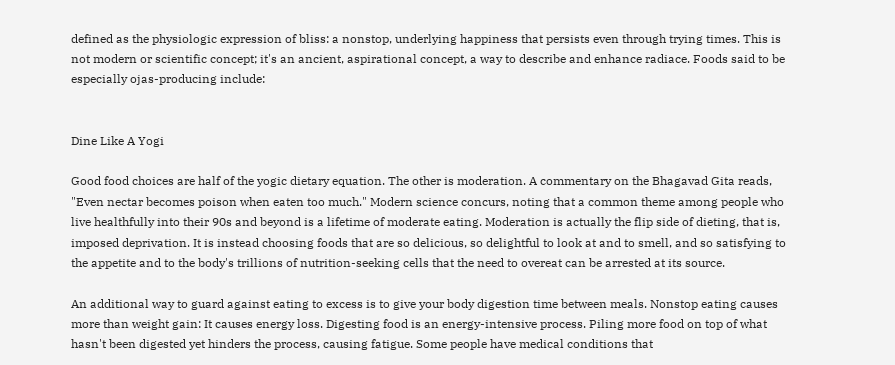defined as the physiologic expression of bliss: a nonstop, underlying happiness that persists even through trying times. This is not modern or scientific concept; it's an ancient, aspirational concept, a way to describe and enhance radiace. Foods said to be especially ojas-producing include:


Dine Like A Yogi

Good food choices are half of the yogic dietary equation. The other is moderation. A commentary on the Bhagavad Gita reads, "Even nectar becomes poison when eaten too much." Modern science concurs, noting that a common theme among people who live healthfully into their 90s and beyond is a lifetime of moderate eating. Moderation is actually the flip side of dieting, that is, imposed deprivation. It is instead choosing foods that are so delicious, so delightful to look at and to smell, and so satisfying to the appetite and to the body's trillions of nutrition-seeking cells that the need to overeat can be arrested at its source.

An additional way to guard against eating to excess is to give your body digestion time between meals. Nonstop eating causes more than weight gain: It causes energy loss. Digesting food is an energy-intensive process. Piling more food on top of what hasn't been digested yet hinders the process, causing fatigue. Some people have medical conditions that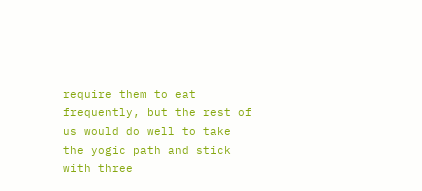require them to eat frequently, but the rest of us would do well to take the yogic path and stick with three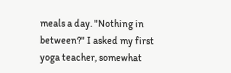meals a day. "Nothing in between?" I asked my first yoga teacher, somewhat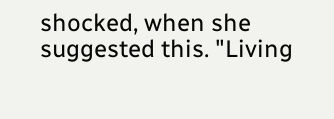shocked, when she suggested this. "Living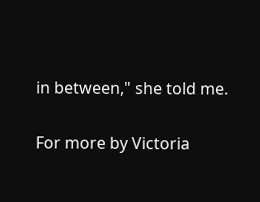in between," she told me.

For more by Victoria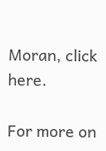Moran, click here.

For more on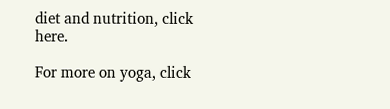diet and nutrition, click here.

For more on yoga, click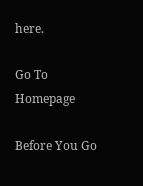here.

Go To Homepage

Before You Go